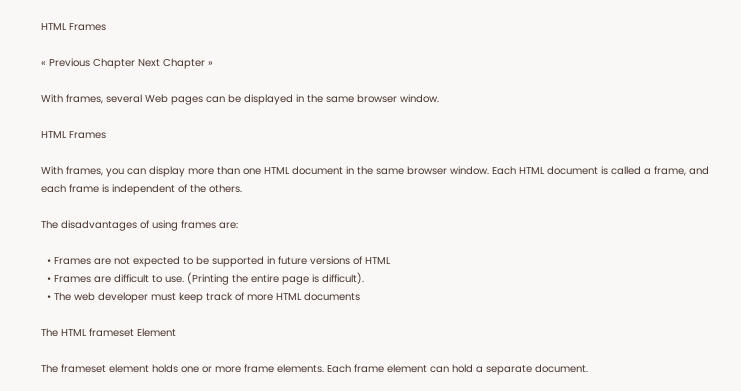HTML Frames

« Previous Chapter Next Chapter »

With frames, several Web pages can be displayed in the same browser window.

HTML Frames

With frames, you can display more than one HTML document in the same browser window. Each HTML document is called a frame, and each frame is independent of the others.

The disadvantages of using frames are:

  • Frames are not expected to be supported in future versions of HTML
  • Frames are difficult to use. (Printing the entire page is difficult).
  • The web developer must keep track of more HTML documents

The HTML frameset Element

The frameset element holds one or more frame elements. Each frame element can hold a separate document.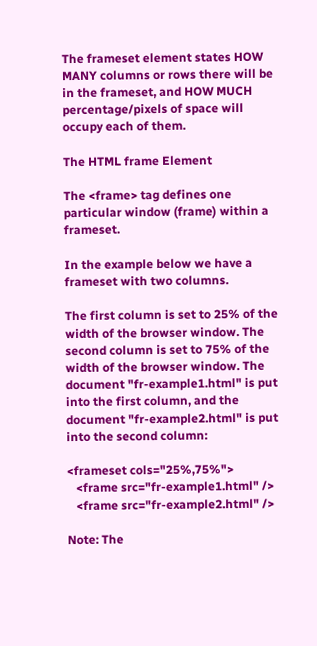The frameset element states HOW MANY columns or rows there will be in the frameset, and HOW MUCH percentage/pixels of space will occupy each of them.

The HTML frame Element

The <frame> tag defines one particular window (frame) within a frameset.

In the example below we have a frameset with two columns.

The first column is set to 25% of the width of the browser window. The second column is set to 75% of the width of the browser window. The document "fr-example1.html" is put into the first column, and the document "fr-example2.html" is put into the second column:

<frameset cols="25%,75%">
   <frame src="fr-example1.html" />
   <frame src="fr-example2.html" />

Note: The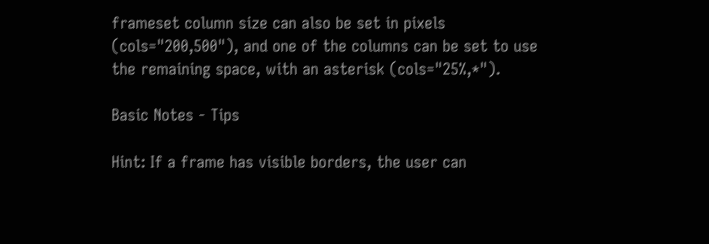frameset column size can also be set in pixels (cols="200,500"), and one of the columns can be set to use the remaining space, with an asterisk (cols="25%,*").

Basic Notes - Tips

Hint: If a frame has visible borders, the user can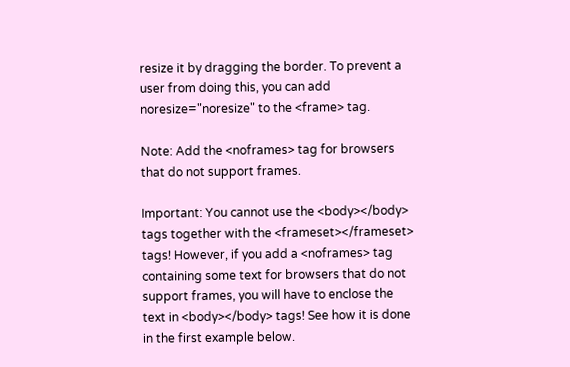resize it by dragging the border. To prevent a user from doing this, you can add noresize="noresize" to the <frame> tag.

Note: Add the <noframes> tag for browsers that do not support frames.

Important: You cannot use the <body></body> tags together with the <frameset></frameset> tags! However, if you add a <noframes> tag containing some text for browsers that do not support frames, you will have to enclose the text in <body></body> tags! See how it is done in the first example below.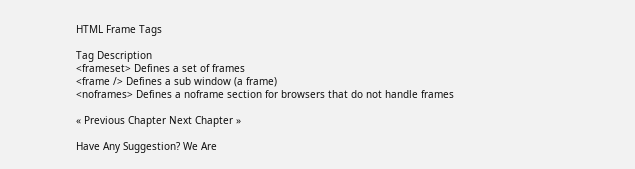HTML Frame Tags

Tag Description
<frameset> Defines a set of frames
<frame /> Defines a sub window (a frame)
<noframes> Defines a noframe section for browsers that do not handle frames

« Previous Chapter Next Chapter »

Have Any Suggestion? We Are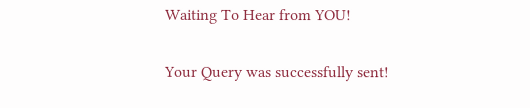Waiting To Hear from YOU!

Your Query was successfully sent!